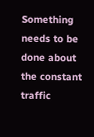Something needs to be done about the constant traffic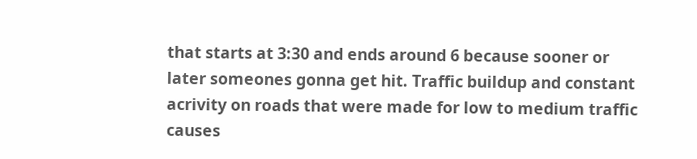that starts at 3:30 and ends around 6 because sooner or later someones gonna get hit. Traffic buildup and constant acrivity on roads that were made for low to medium traffic causes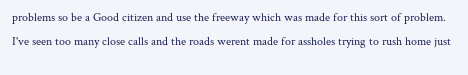problems so be a Good citizen and use the freeway which was made for this sort of problem. I've seen too many close calls and the roads werent made for assholes trying to rush home just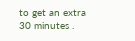to get an extra 30 minutes .